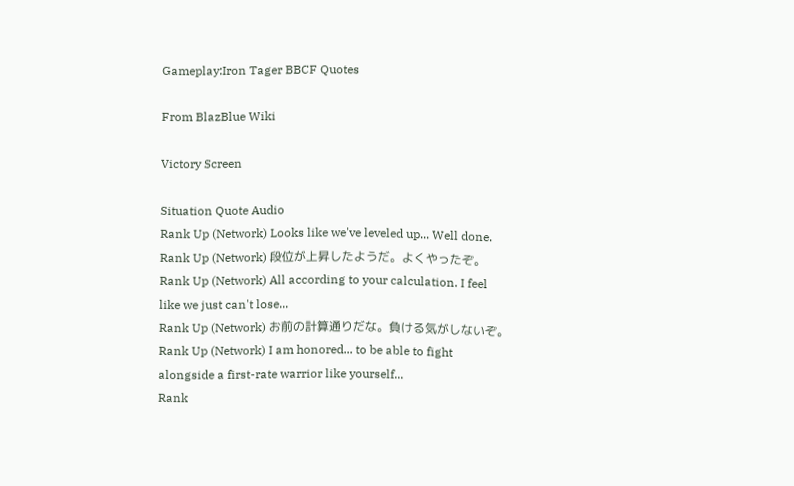Gameplay:Iron Tager BBCF Quotes

From BlazBlue Wiki

Victory Screen

Situation Quote Audio
Rank Up (Network) Looks like we've leveled up... Well done.
Rank Up (Network) 段位が上昇したようだ。よくやったぞ。
Rank Up (Network) All according to your calculation. I feel like we just can't lose...
Rank Up (Network) お前の計算通りだな。負ける気がしないぞ。
Rank Up (Network) I am honored... to be able to fight alongside a first-rate warrior like yourself...
Rank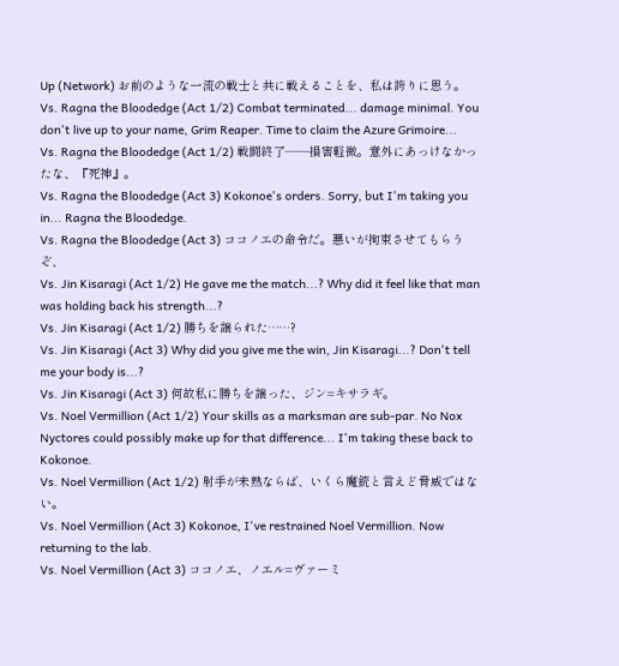Up (Network) お前のような一流の戦士と共に戦えることを、私は誇りに思う。
Vs. Ragna the Bloodedge (Act 1/2) Combat terminated... damage minimal. You don't live up to your name, Grim Reaper. Time to claim the Azure Grimoire...
Vs. Ragna the Bloodedge (Act 1/2) 戦闘終了――損害軽微。意外にあっけなかったな、『死神』。
Vs. Ragna the Bloodedge (Act 3) Kokonoe's orders. Sorry, but I'm taking you in... Ragna the Bloodedge.
Vs. Ragna the Bloodedge (Act 3) ココノエの命令だ。悪いが拘束させてもらうぞ、
Vs. Jin Kisaragi (Act 1/2) He gave me the match...? Why did it feel like that man was holding back his strength...?
Vs. Jin Kisaragi (Act 1/2) 勝ちを譲られた……?
Vs. Jin Kisaragi (Act 3) Why did you give me the win, Jin Kisaragi...? Don't tell me your body is...?
Vs. Jin Kisaragi (Act 3) 何故私に勝ちを譲った、ジン=キサラギ。
Vs. Noel Vermillion (Act 1/2) Your skills as a marksman are sub-par. No Nox Nyctores could possibly make up for that difference... I'm taking these back to Kokonoe.
Vs. Noel Vermillion (Act 1/2) 射手が未熟ならば、いくら魔銃と言えど脅威ではない。
Vs. Noel Vermillion (Act 3) Kokonoe, I've restrained Noel Vermillion. Now returning to the lab.
Vs. Noel Vermillion (Act 3) ココノエ、ノエル=ヴァーミ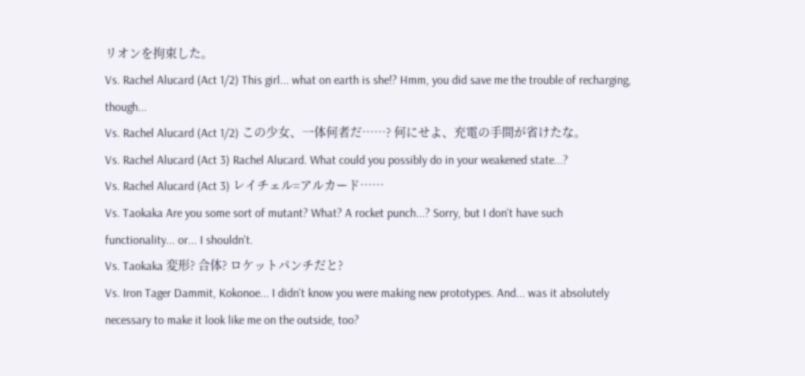リオンを拘束した。
Vs. Rachel Alucard (Act 1/2) This girl... what on earth is she!? Hmm, you did save me the trouble of recharging, though...
Vs. Rachel Alucard (Act 1/2) この少女、一体何者だ……? 何にせよ、充電の手間が省けたな。
Vs. Rachel Alucard (Act 3) Rachel Alucard. What could you possibly do in your weakened state...?
Vs. Rachel Alucard (Act 3) レイチェル=アルカード……
Vs. Taokaka Are you some sort of mutant? What? A rocket punch...? Sorry, but I don't have such functionality... or... I shouldn't.
Vs. Taokaka 変形? 合体? ロケットパンチだと?
Vs. Iron Tager Dammit, Kokonoe... I didn't know you were making new prototypes. And... was it absolutely necessary to make it look like me on the outside, too?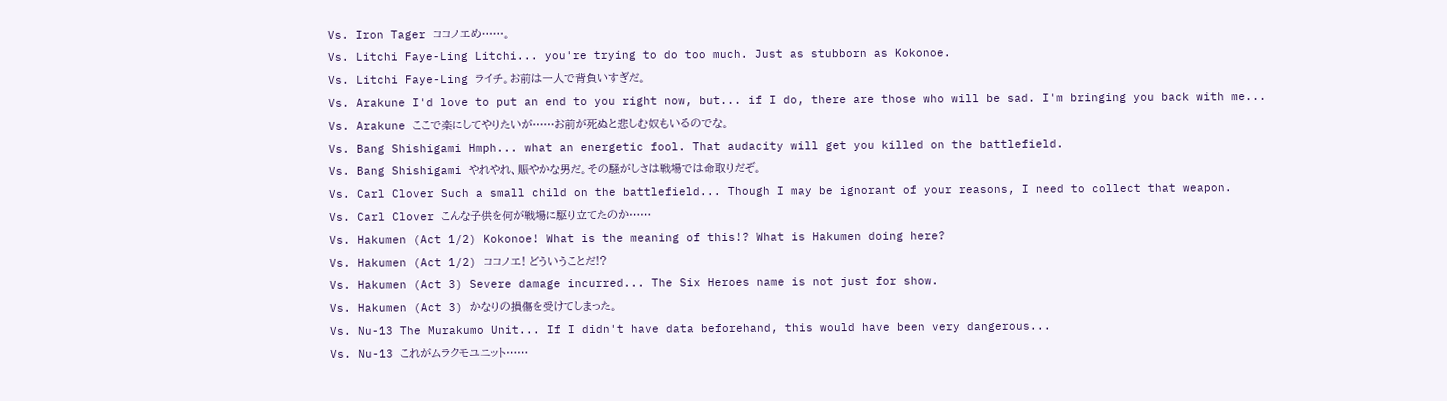Vs. Iron Tager ココノエめ……。
Vs. Litchi Faye-Ling Litchi... you're trying to do too much. Just as stubborn as Kokonoe.
Vs. Litchi Faye-Ling ライチ。お前は一人で背負いすぎだ。
Vs. Arakune I'd love to put an end to you right now, but... if I do, there are those who will be sad. I'm bringing you back with me...
Vs. Arakune ここで楽にしてやりたいが……お前が死ぬと悲しむ奴もいるのでな。
Vs. Bang Shishigami Hmph... what an energetic fool. That audacity will get you killed on the battlefield.
Vs. Bang Shishigami やれやれ、賑やかな男だ。その騒がしさは戦場では命取りだぞ。
Vs. Carl Clover Such a small child on the battlefield... Though I may be ignorant of your reasons, I need to collect that weapon.
Vs. Carl Clover こんな子供を何が戦場に駆り立てたのか……
Vs. Hakumen (Act 1/2) Kokonoe! What is the meaning of this!? What is Hakumen doing here?
Vs. Hakumen (Act 1/2) ココノエ! どういうことだ!?
Vs. Hakumen (Act 3) Severe damage incurred... The Six Heroes name is not just for show.
Vs. Hakumen (Act 3) かなりの損傷を受けてしまった。
Vs. Nu-13 The Murakumo Unit... If I didn't have data beforehand, this would have been very dangerous...
Vs. Nu-13 これがムラクモユニット……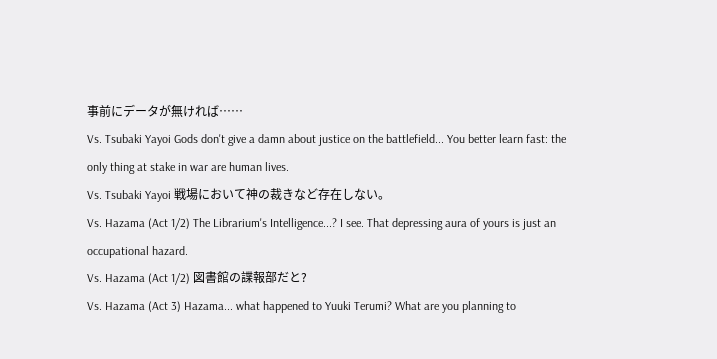事前にデータが無ければ……
Vs. Tsubaki Yayoi Gods don't give a damn about justice on the battlefield... You better learn fast: the only thing at stake in war are human lives.
Vs. Tsubaki Yayoi 戦場において神の裁きなど存在しない。
Vs. Hazama (Act 1/2) The Librarium's Intelligence...? I see. That depressing aura of yours is just an occupational hazard.
Vs. Hazama (Act 1/2) 図書館の諜報部だと?
Vs. Hazama (Act 3) Hazama... what happened to Yuuki Terumi? What are you planning to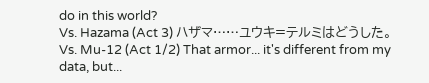do in this world?
Vs. Hazama (Act 3) ハザマ……ユウキ=テルミはどうした。
Vs. Mu-12 (Act 1/2) That armor... it's different from my data, but...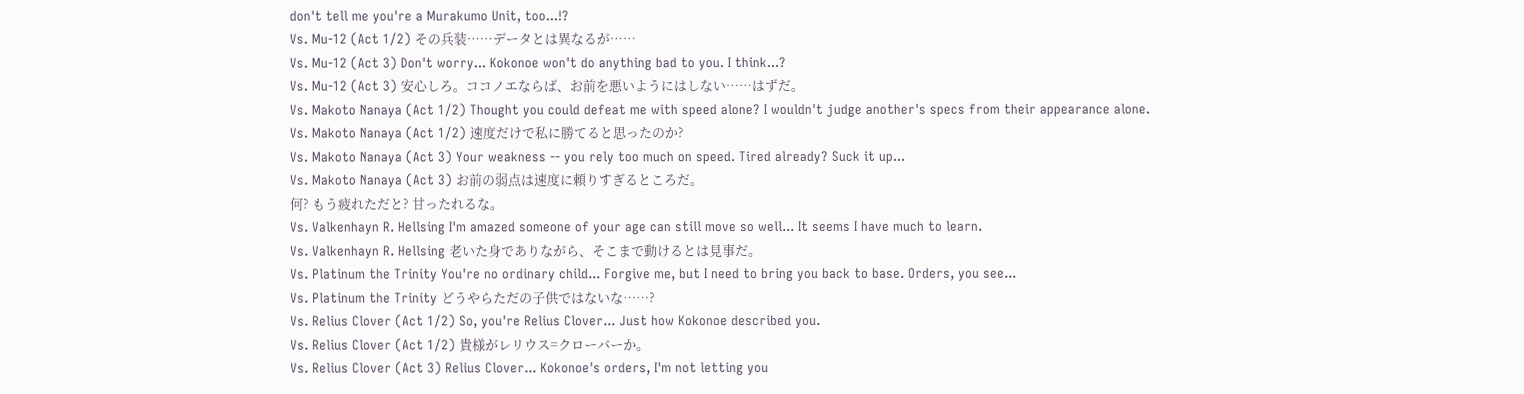don't tell me you're a Murakumo Unit, too...!?
Vs. Mu-12 (Act 1/2) その兵装……データとは異なるが……
Vs. Mu-12 (Act 3) Don't worry... Kokonoe won't do anything bad to you. I think...?
Vs. Mu-12 (Act 3) 安心しろ。ココノエならば、お前を悪いようにはしない……はずだ。
Vs. Makoto Nanaya (Act 1/2) Thought you could defeat me with speed alone? I wouldn't judge another's specs from their appearance alone.
Vs. Makoto Nanaya (Act 1/2) 速度だけで私に勝てると思ったのか?
Vs. Makoto Nanaya (Act 3) Your weakness -- you rely too much on speed. Tired already? Suck it up...
Vs. Makoto Nanaya (Act 3) お前の弱点は速度に頼りすぎるところだ。
何? もう疲れただと? 甘ったれるな。
Vs. Valkenhayn R. Hellsing I'm amazed someone of your age can still move so well... It seems I have much to learn.
Vs. Valkenhayn R. Hellsing 老いた身でありながら、そこまで動けるとは見事だ。
Vs. Platinum the Trinity You're no ordinary child... Forgive me, but I need to bring you back to base. Orders, you see...
Vs. Platinum the Trinity どうやらただの子供ではないな……?
Vs. Relius Clover (Act 1/2) So, you're Relius Clover... Just how Kokonoe described you.
Vs. Relius Clover (Act 1/2) 貴様がレリウス=クローバーか。
Vs. Relius Clover (Act 3) Relius Clover... Kokonoe's orders, I'm not letting you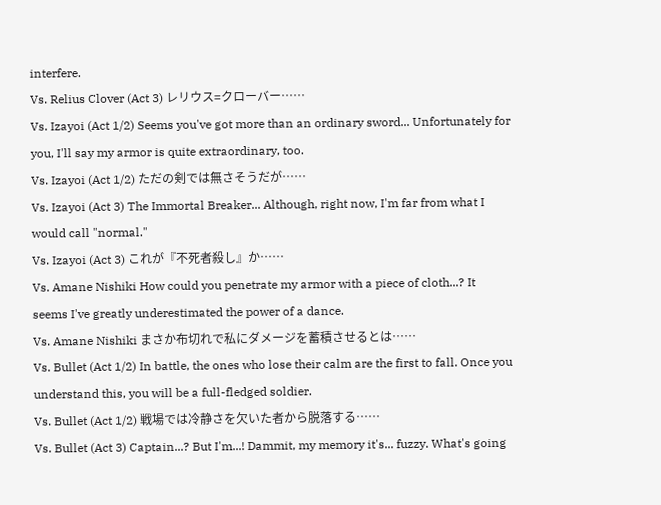interfere.
Vs. Relius Clover (Act 3) レリウス=クローバー……
Vs. Izayoi (Act 1/2) Seems you've got more than an ordinary sword... Unfortunately for you, I'll say my armor is quite extraordinary, too.
Vs. Izayoi (Act 1/2) ただの剣では無さそうだが……
Vs. Izayoi (Act 3) The Immortal Breaker... Although, right now, I'm far from what I would call "normal."
Vs. Izayoi (Act 3) これが『不死者殺し』か……
Vs. Amane Nishiki How could you penetrate my armor with a piece of cloth...? It seems I've greatly underestimated the power of a dance.
Vs. Amane Nishiki まさか布切れで私にダメージを蓄積させるとは……
Vs. Bullet (Act 1/2) In battle, the ones who lose their calm are the first to fall. Once you understand this, you will be a full-fledged soldier.
Vs. Bullet (Act 1/2) 戦場では冷静さを欠いた者から脱落する……
Vs. Bullet (Act 3) Captain...? But I'm...! Dammit, my memory it's... fuzzy. What's going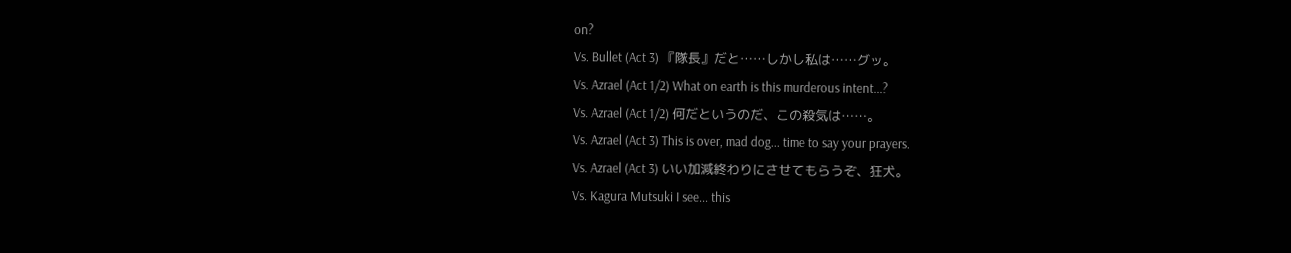on?
Vs. Bullet (Act 3) 『隊長』だと……しかし私は……グッ。
Vs. Azrael (Act 1/2) What on earth is this murderous intent...?
Vs. Azrael (Act 1/2) 何だというのだ、この殺気は……。
Vs. Azrael (Act 3) This is over, mad dog... time to say your prayers.
Vs. Azrael (Act 3) いい加減終わりにさせてもらうぞ、狂犬。
Vs. Kagura Mutsuki I see... this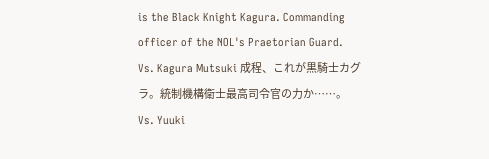is the Black Knight Kagura. Commanding officer of the NOL's Praetorian Guard.
Vs. Kagura Mutsuki 成程、これが黒騎士カグラ。統制機構衛士最高司令官の力か……。
Vs. Yuuki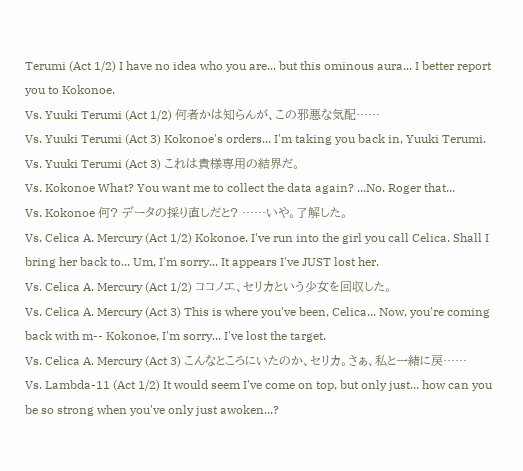Terumi (Act 1/2) I have no idea who you are... but this ominous aura... I better report you to Kokonoe.
Vs. Yuuki Terumi (Act 1/2) 何者かは知らんが、この邪悪な気配……
Vs. Yuuki Terumi (Act 3) Kokonoe's orders... I'm taking you back in, Yuuki Terumi.
Vs. Yuuki Terumi (Act 3) これは貴様専用の結界だ。
Vs. Kokonoe What? You want me to collect the data again? ...No. Roger that...
Vs. Kokonoe 何? データの採り直しだと? ……いや。了解した。
Vs. Celica A. Mercury (Act 1/2) Kokonoe. I've run into the girl you call Celica. Shall I bring her back to... Um, I'm sorry... It appears I've JUST lost her.
Vs. Celica A. Mercury (Act 1/2) ココノエ、セリカという少女を回収した。
Vs. Celica A. Mercury (Act 3) This is where you've been, Celica... Now, you're coming back with m-- Kokonoe, I'm sorry... I've lost the target.
Vs. Celica A. Mercury (Act 3) こんなところにいたのか、セリカ。さぁ、私と一緒に戻……
Vs. Lambda-11 (Act 1/2) It would seem I've come on top, but only just... how can you be so strong when you've only just awoken...?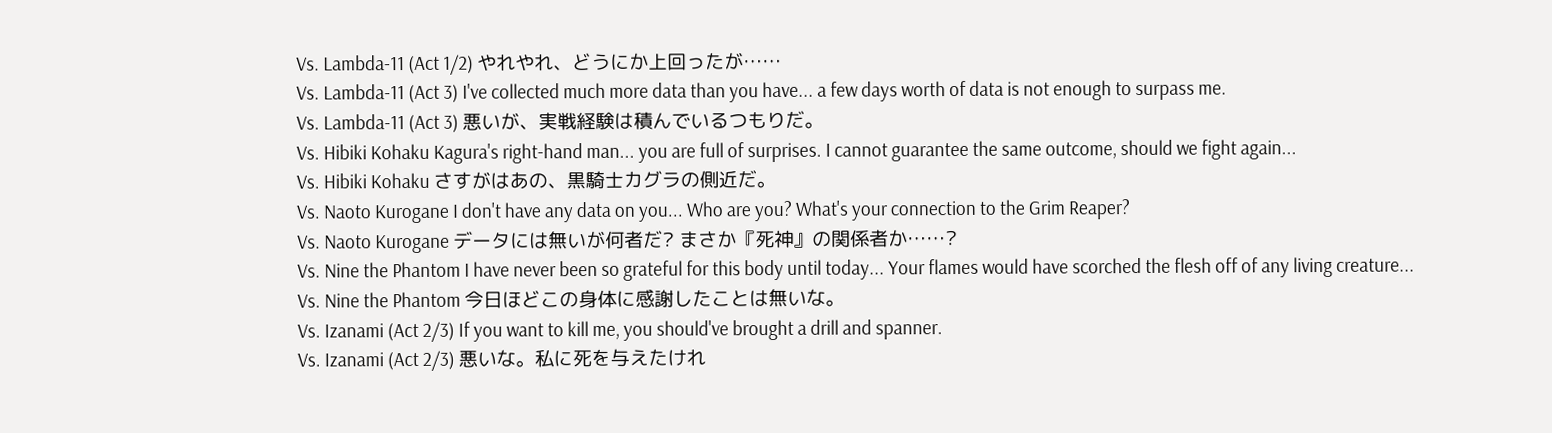Vs. Lambda-11 (Act 1/2) やれやれ、どうにか上回ったが……
Vs. Lambda-11 (Act 3) I've collected much more data than you have... a few days worth of data is not enough to surpass me.
Vs. Lambda-11 (Act 3) 悪いが、実戦経験は積んでいるつもりだ。
Vs. Hibiki Kohaku Kagura's right-hand man... you are full of surprises. I cannot guarantee the same outcome, should we fight again...
Vs. Hibiki Kohaku さすがはあの、黒騎士カグラの側近だ。
Vs. Naoto Kurogane I don't have any data on you... Who are you? What's your connection to the Grim Reaper?
Vs. Naoto Kurogane データには無いが何者だ? まさか『死神』の関係者か……?
Vs. Nine the Phantom I have never been so grateful for this body until today... Your flames would have scorched the flesh off of any living creature...
Vs. Nine the Phantom 今日ほどこの身体に感謝したことは無いな。
Vs. Izanami (Act 2/3) If you want to kill me, you should've brought a drill and spanner.
Vs. Izanami (Act 2/3) 悪いな。私に死を与えたけれ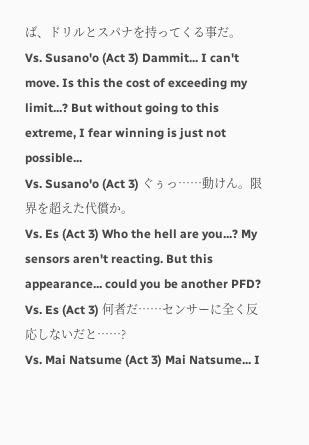ば、ドリルとスパナを持ってくる事だ。
Vs. Susano'o (Act 3) Dammit... I can't move. Is this the cost of exceeding my limit...? But without going to this extreme, I fear winning is just not possible...
Vs. Susano'o (Act 3) ぐぅっ……動けん。限界を超えた代償か。
Vs. Es (Act 3) Who the hell are you...? My sensors aren't reacting. But this appearance... could you be another PFD?
Vs. Es (Act 3) 何者だ……センサーに全く反応しないだと……?
Vs. Mai Natsume (Act 3) Mai Natsume... I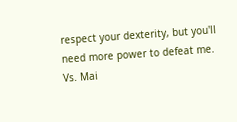respect your dexterity, but you'll need more power to defeat me.
Vs. Mai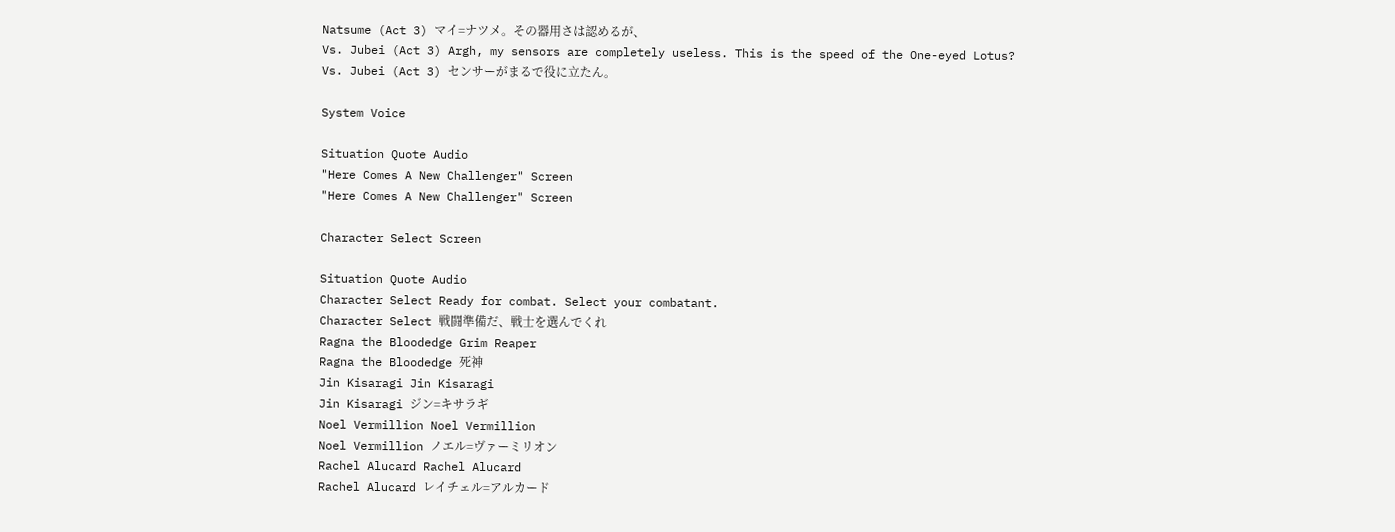Natsume (Act 3) マイ=ナツメ。その器用さは認めるが、
Vs. Jubei (Act 3) Argh, my sensors are completely useless. This is the speed of the One-eyed Lotus?
Vs. Jubei (Act 3) センサーがまるで役に立たん。

System Voice

Situation Quote Audio
"Here Comes A New Challenger" Screen
"Here Comes A New Challenger" Screen

Character Select Screen

Situation Quote Audio
Character Select Ready for combat. Select your combatant.
Character Select 戦闘準備だ、戦士を選んでくれ
Ragna the Bloodedge Grim Reaper
Ragna the Bloodedge 死神
Jin Kisaragi Jin Kisaragi
Jin Kisaragi ジン=キサラギ
Noel Vermillion Noel Vermillion
Noel Vermillion ノエル=ヴァーミリオン
Rachel Alucard Rachel Alucard
Rachel Alucard レイチェル=アルカード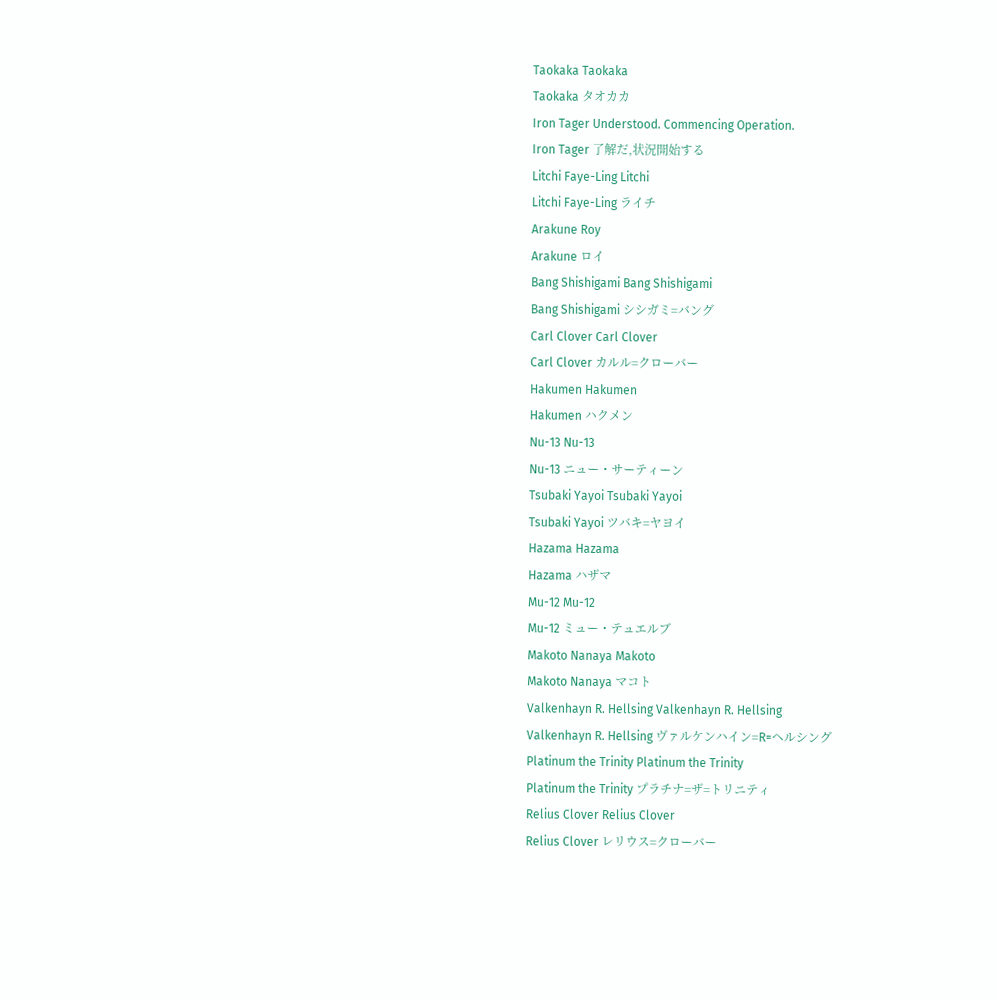Taokaka Taokaka
Taokaka タオカカ
Iron Tager Understood. Commencing Operation.
Iron Tager 了解だ,状況開始する
Litchi Faye-Ling Litchi
Litchi Faye-Ling ライチ
Arakune Roy
Arakune ロイ
Bang Shishigami Bang Shishigami
Bang Shishigami シシガミ=バング
Carl Clover Carl Clover
Carl Clover カルル=クローバー
Hakumen Hakumen
Hakumen ハクメン
Nu-13 Nu-13
Nu-13 ニュー・サーティーン
Tsubaki Yayoi Tsubaki Yayoi
Tsubaki Yayoi ツバキ=ヤヨイ
Hazama Hazama
Hazama ハザマ
Mu-12 Mu-12
Mu-12 ミュー・テュエルブ
Makoto Nanaya Makoto
Makoto Nanaya マコト
Valkenhayn R. Hellsing Valkenhayn R. Hellsing
Valkenhayn R. Hellsing ヴァルケンハイン=R=ヘルシング
Platinum the Trinity Platinum the Trinity
Platinum the Trinity プラチナ=ザ=トリニティ
Relius Clover Relius Clover
Relius Clover レリウス=クローバー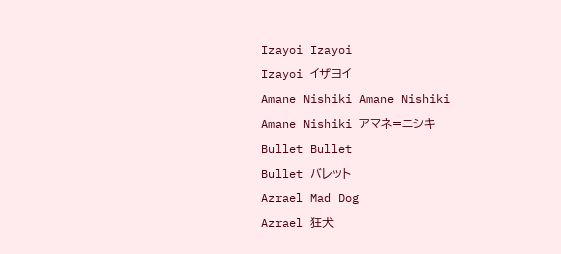Izayoi Izayoi
Izayoi イザヨイ
Amane Nishiki Amane Nishiki
Amane Nishiki アマネ=ニシキ
Bullet Bullet
Bullet バレット
Azrael Mad Dog
Azrael 狂犬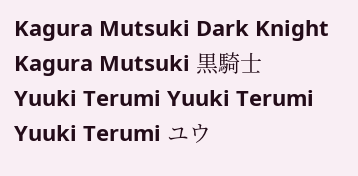Kagura Mutsuki Dark Knight
Kagura Mutsuki 黒騎士
Yuuki Terumi Yuuki Terumi
Yuuki Terumi ユウ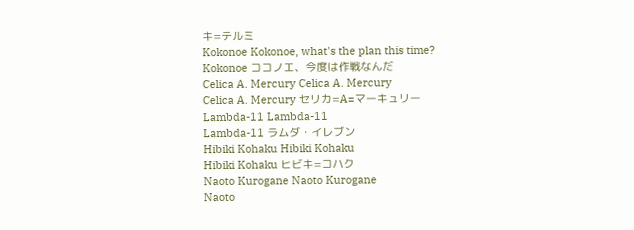キ=テルミ
Kokonoe Kokonoe, what's the plan this time?
Kokonoe ココノエ、今度は作戦なんだ
Celica A. Mercury Celica A. Mercury
Celica A. Mercury セリカ=A=マーキュリー
Lambda-11 Lambda-11
Lambda-11 ラムダ・イレブン
Hibiki Kohaku Hibiki Kohaku
Hibiki Kohaku ヒビキ=コハク
Naoto Kurogane Naoto Kurogane
Naoto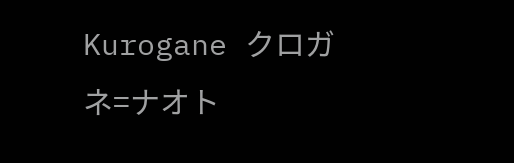Kurogane クロガネ=ナオト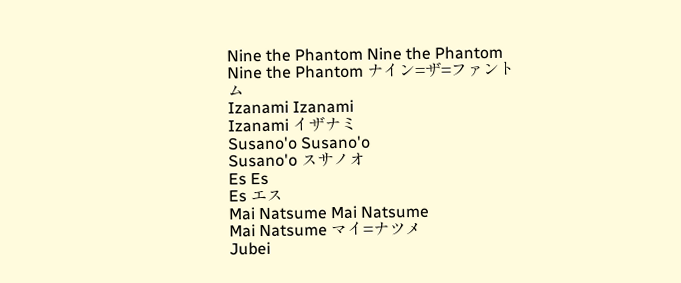Nine the Phantom Nine the Phantom
Nine the Phantom ナイン=ザ=ファントム
Izanami Izanami
Izanami イザナミ
Susano'o Susano'o
Susano'o スサノオ
Es Es
Es エス
Mai Natsume Mai Natsume
Mai Natsume マイ=ナツメ
Jubei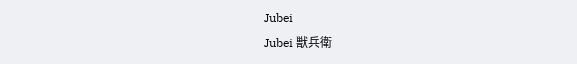Jubei
Jubei 獣兵衛